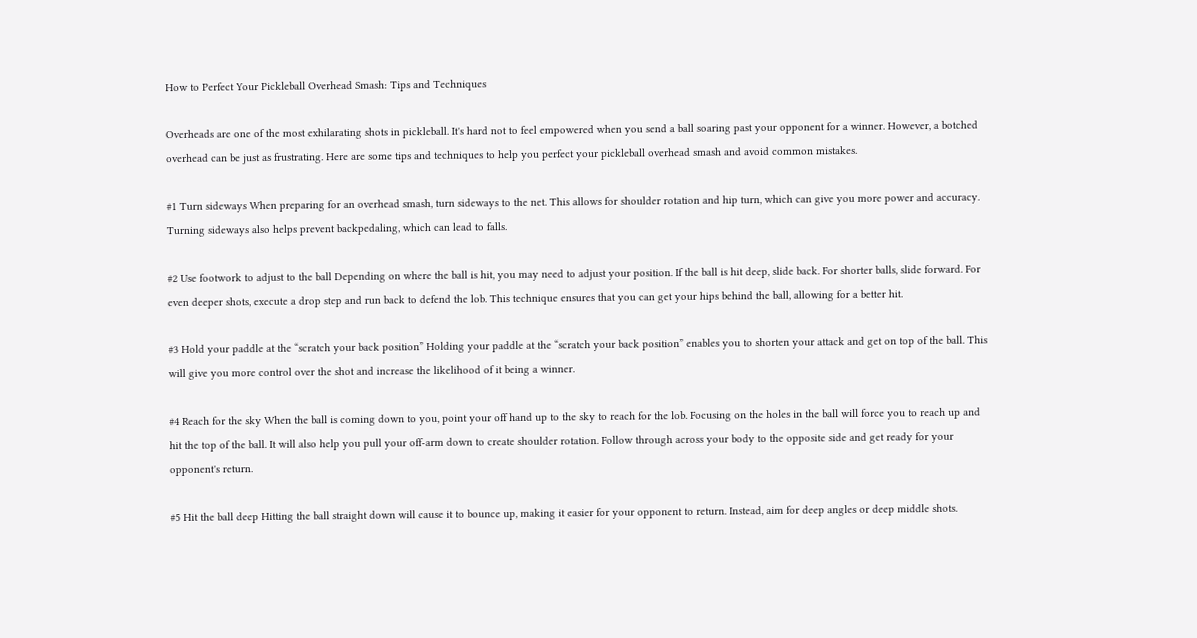How to Perfect Your Pickleball Overhead Smash: Tips and Techniques

Overheads are one of the most exhilarating shots in pickleball. It's hard not to feel empowered when you send a ball soaring past your opponent for a winner. However, a botched overhead can be just as frustrating. Here are some tips and techniques to help you perfect your pickleball overhead smash and avoid common mistakes.

#1 Turn sideways When preparing for an overhead smash, turn sideways to the net. This allows for shoulder rotation and hip turn, which can give you more power and accuracy. Turning sideways also helps prevent backpedaling, which can lead to falls.

#2 Use footwork to adjust to the ball Depending on where the ball is hit, you may need to adjust your position. If the ball is hit deep, slide back. For shorter balls, slide forward. For even deeper shots, execute a drop step and run back to defend the lob. This technique ensures that you can get your hips behind the ball, allowing for a better hit.

#3 Hold your paddle at the “scratch your back position” Holding your paddle at the “scratch your back position” enables you to shorten your attack and get on top of the ball. This will give you more control over the shot and increase the likelihood of it being a winner.

#4 Reach for the sky When the ball is coming down to you, point your off hand up to the sky to reach for the lob. Focusing on the holes in the ball will force you to reach up and hit the top of the ball. It will also help you pull your off-arm down to create shoulder rotation. Follow through across your body to the opposite side and get ready for your opponent's return.

#5 Hit the ball deep Hitting the ball straight down will cause it to bounce up, making it easier for your opponent to return. Instead, aim for deep angles or deep middle shots.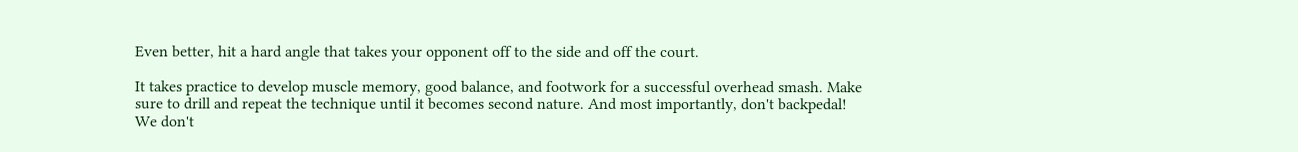Even better, hit a hard angle that takes your opponent off to the side and off the court.

It takes practice to develop muscle memory, good balance, and footwork for a successful overhead smash. Make sure to drill and repeat the technique until it becomes second nature. And most importantly, don't backpedal! We don't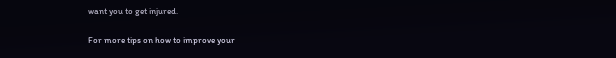want you to get injured.

For more tips on how to improve your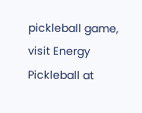pickleball game, visit Energy Pickleball at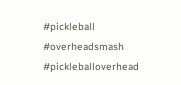#pickleball #overheadsmash #pickleballoverhead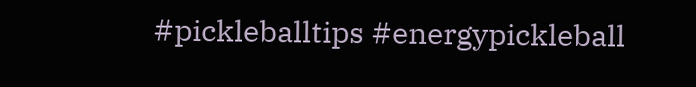#pickleballtips #energypickleball